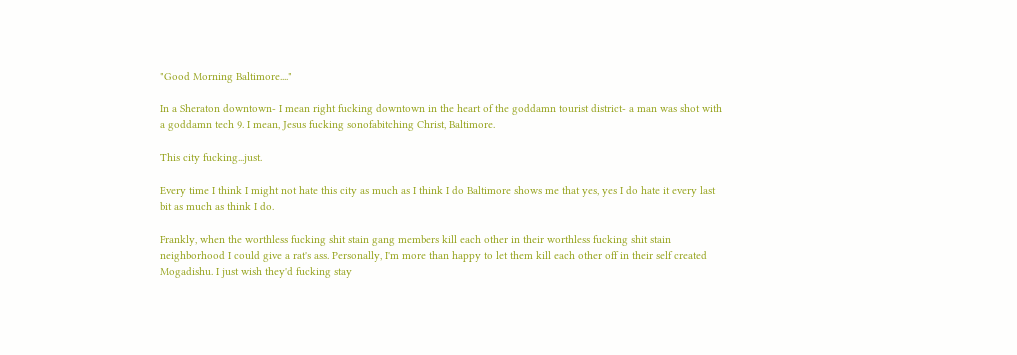"Good Morning Baltimore...."

In a Sheraton downtown- I mean right fucking downtown in the heart of the goddamn tourist district- a man was shot with a goddamn tech 9. I mean, Jesus fucking sonofabitching Christ, Baltimore.

This city fucking...just.

Every time I think I might not hate this city as much as I think I do Baltimore shows me that yes, yes I do hate it every last bit as much as think I do.

Frankly, when the worthless fucking shit stain gang members kill each other in their worthless fucking shit stain neighborhood I could give a rat's ass. Personally, I'm more than happy to let them kill each other off in their self created Mogadishu. I just wish they'd fucking stay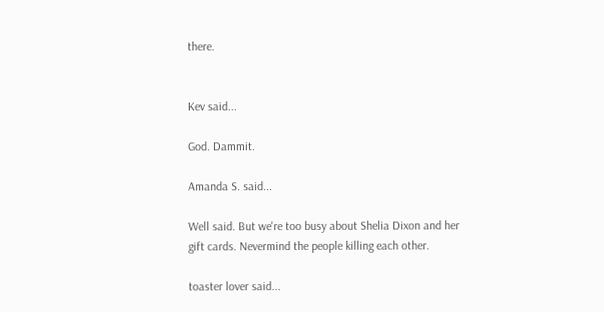there.


Kev said...

God. Dammit.

Amanda S. said...

Well said. But we're too busy about Shelia Dixon and her gift cards. Nevermind the people killing each other.

toaster lover said...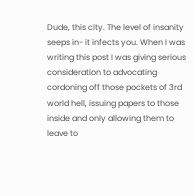Dude, this city. The level of insanity seeps in- it infects you. When I was writing this post I was giving serious consideration to advocating cordoning off those pockets of 3rd world hell, issuing papers to those inside and only allowing them to leave to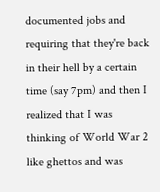documented jobs and requiring that they're back in their hell by a certain time (say 7pm) and then I realized that I was thinking of World War 2 like ghettos and was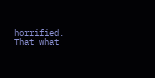horrified. That what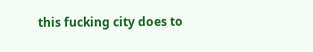this fucking city does to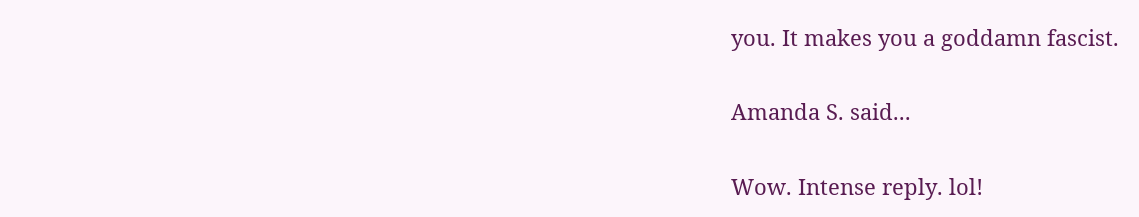you. It makes you a goddamn fascist.

Amanda S. said...

Wow. Intense reply. lol!